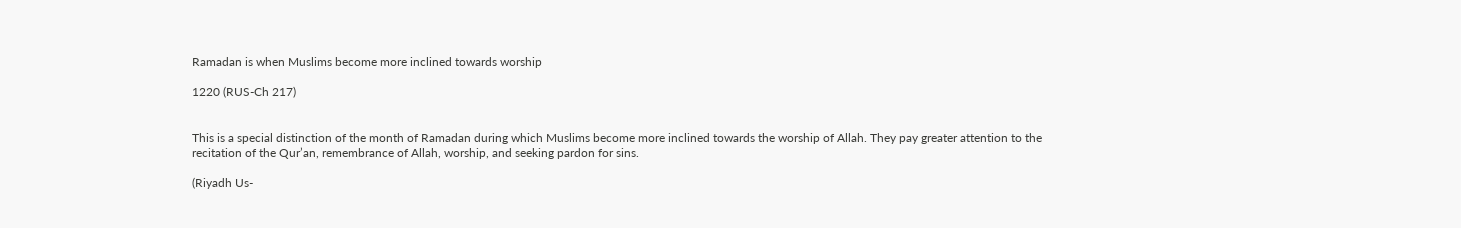Ramadan is when Muslims become more inclined towards worship

1220 (RUS-Ch 217)


This is a special distinction of the month of Ramadan during which Muslims become more inclined towards the worship of Allah. They pay greater attention to the recitation of the Qur’an, remembrance of Allah, worship, and seeking pardon for sins.

(Riyadh Us-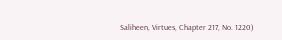Saliheen, Virtues, Chapter 217, No. 1220)